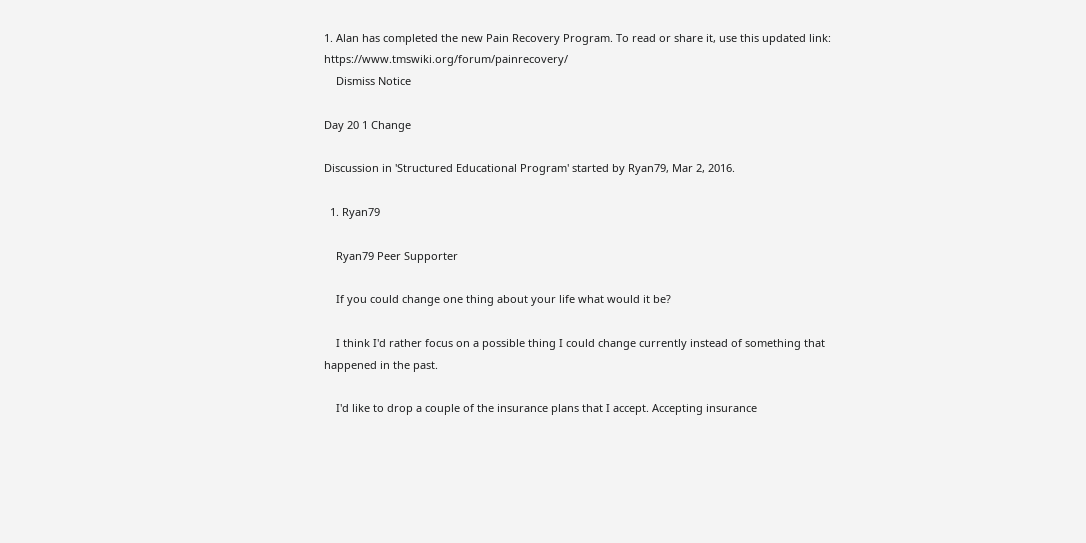1. Alan has completed the new Pain Recovery Program. To read or share it, use this updated link: https://www.tmswiki.org/forum/painrecovery/
    Dismiss Notice

Day 20 1 Change

Discussion in 'Structured Educational Program' started by Ryan79, Mar 2, 2016.

  1. Ryan79

    Ryan79 Peer Supporter

    If you could change one thing about your life what would it be?

    I think I'd rather focus on a possible thing I could change currently instead of something that happened in the past.

    I'd like to drop a couple of the insurance plans that I accept. Accepting insurance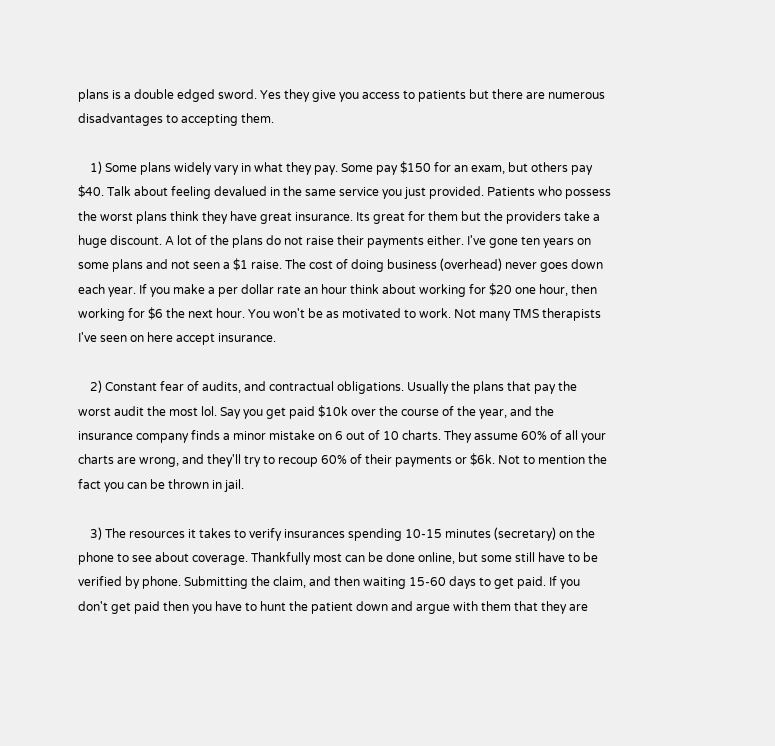plans is a double edged sword. Yes they give you access to patients but there are numerous disadvantages to accepting them.

    1) Some plans widely vary in what they pay. Some pay $150 for an exam, but others pay $40. Talk about feeling devalued in the same service you just provided. Patients who possess the worst plans think they have great insurance. Its great for them but the providers take a huge discount. A lot of the plans do not raise their payments either. I've gone ten years on some plans and not seen a $1 raise. The cost of doing business (overhead) never goes down each year. If you make a per dollar rate an hour think about working for $20 one hour, then working for $6 the next hour. You won't be as motivated to work. Not many TMS therapists I've seen on here accept insurance.

    2) Constant fear of audits, and contractual obligations. Usually the plans that pay the worst audit the most lol. Say you get paid $10k over the course of the year, and the insurance company finds a minor mistake on 6 out of 10 charts. They assume 60% of all your charts are wrong, and they'll try to recoup 60% of their payments or $6k. Not to mention the fact you can be thrown in jail.

    3) The resources it takes to verify insurances spending 10-15 minutes (secretary) on the phone to see about coverage. Thankfully most can be done online, but some still have to be verified by phone. Submitting the claim, and then waiting 15-60 days to get paid. If you don't get paid then you have to hunt the patient down and argue with them that they are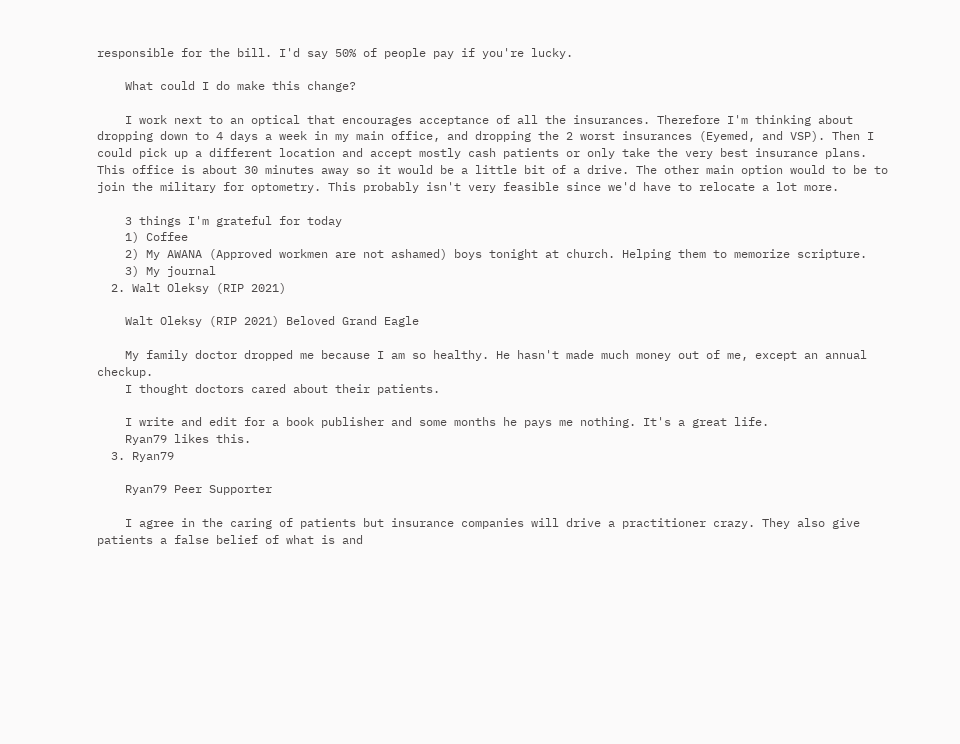responsible for the bill. I'd say 50% of people pay if you're lucky.

    What could I do make this change?

    I work next to an optical that encourages acceptance of all the insurances. Therefore I'm thinking about dropping down to 4 days a week in my main office, and dropping the 2 worst insurances (Eyemed, and VSP). Then I could pick up a different location and accept mostly cash patients or only take the very best insurance plans. This office is about 30 minutes away so it would be a little bit of a drive. The other main option would to be to join the military for optometry. This probably isn't very feasible since we'd have to relocate a lot more.

    3 things I'm grateful for today
    1) Coffee
    2) My AWANA (Approved workmen are not ashamed) boys tonight at church. Helping them to memorize scripture.
    3) My journal
  2. Walt Oleksy (RIP 2021)

    Walt Oleksy (RIP 2021) Beloved Grand Eagle

    My family doctor dropped me because I am so healthy. He hasn't made much money out of me, except an annual checkup.
    I thought doctors cared about their patients.

    I write and edit for a book publisher and some months he pays me nothing. It's a great life.
    Ryan79 likes this.
  3. Ryan79

    Ryan79 Peer Supporter

    I agree in the caring of patients but insurance companies will drive a practitioner crazy. They also give patients a false belief of what is and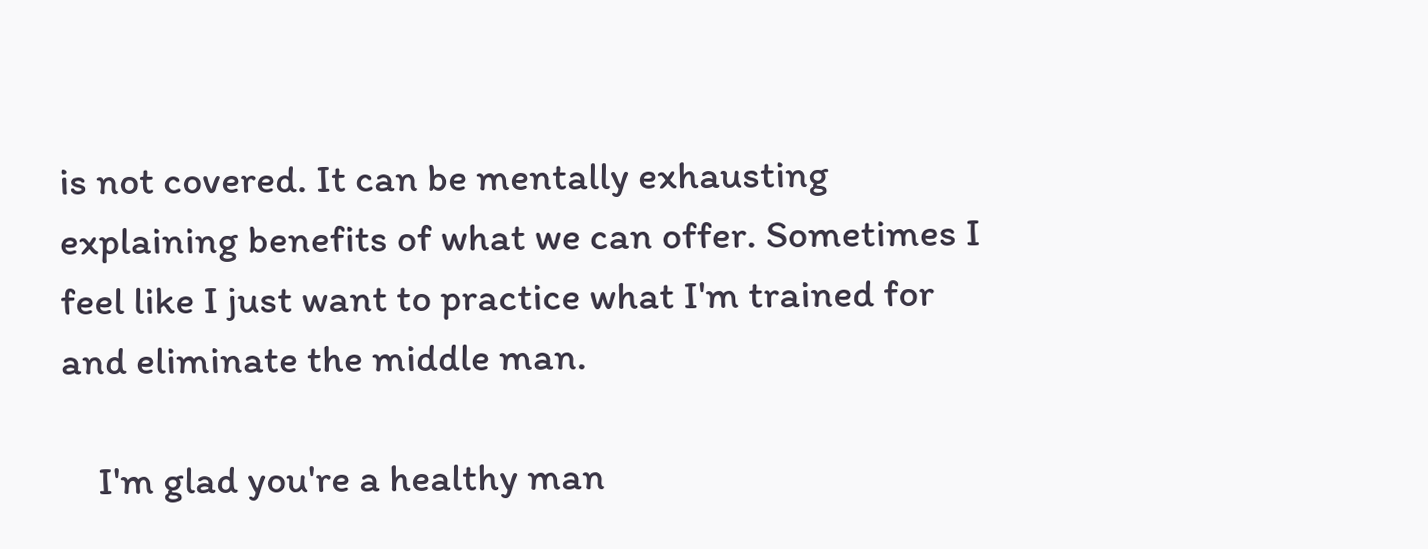is not covered. It can be mentally exhausting explaining benefits of what we can offer. Sometimes I feel like I just want to practice what I'm trained for and eliminate the middle man.

    I'm glad you're a healthy man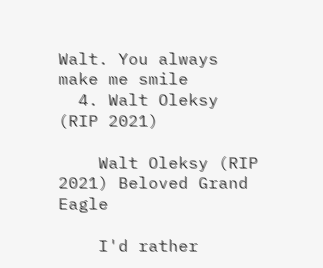Walt. You always make me smile
  4. Walt Oleksy (RIP 2021)

    Walt Oleksy (RIP 2021) Beloved Grand Eagle

    I'd rather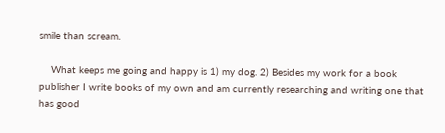smile than scream.

    What keeps me going and happy is 1) my dog. 2) Besides my work for a book publisher I write books of my own and am currently researching and writing one that has good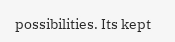possibilities. Its kept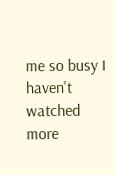me so busy I haven't watched more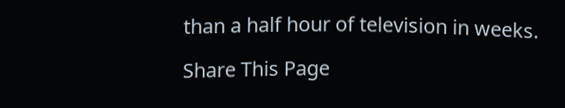than a half hour of television in weeks.

Share This Page